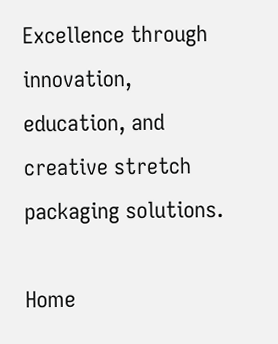Excellence through innovation, education, and creative stretch packaging solutions.

Home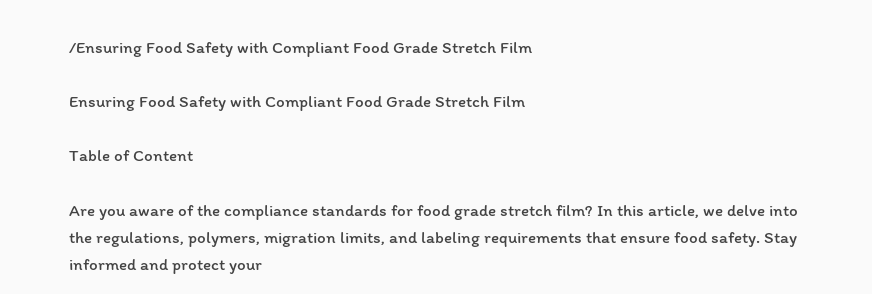/Ensuring Food Safety with Compliant Food Grade Stretch Film

Ensuring Food Safety with Compliant Food Grade Stretch Film

Table of Content

Are you aware of the compliance standards for food grade stretch film? In this article, we delve into the regulations, polymers, migration limits, and labeling requirements that ensure food safety. Stay informed and protect your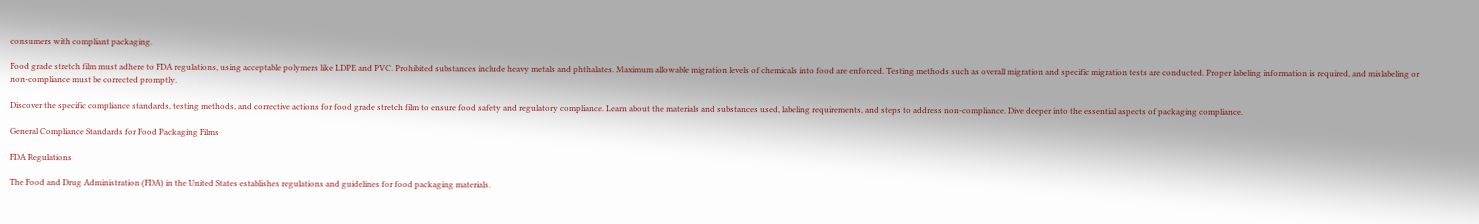consumers with compliant packaging.

Food grade stretch film must adhere to FDA regulations, using acceptable polymers like LDPE and PVC. Prohibited substances include heavy metals and phthalates. Maximum allowable migration levels of chemicals into food are enforced. Testing methods such as overall migration and specific migration tests are conducted. Proper labeling information is required, and mislabeling or non-compliance must be corrected promptly.

Discover the specific compliance standards, testing methods, and corrective actions for food grade stretch film to ensure food safety and regulatory compliance. Learn about the materials and substances used, labeling requirements, and steps to address non-compliance. Dive deeper into the essential aspects of packaging compliance.

General Compliance Standards for Food Packaging Films

FDA Regulations

The Food and Drug Administration (FDA) in the United States establishes regulations and guidelines for food packaging materials.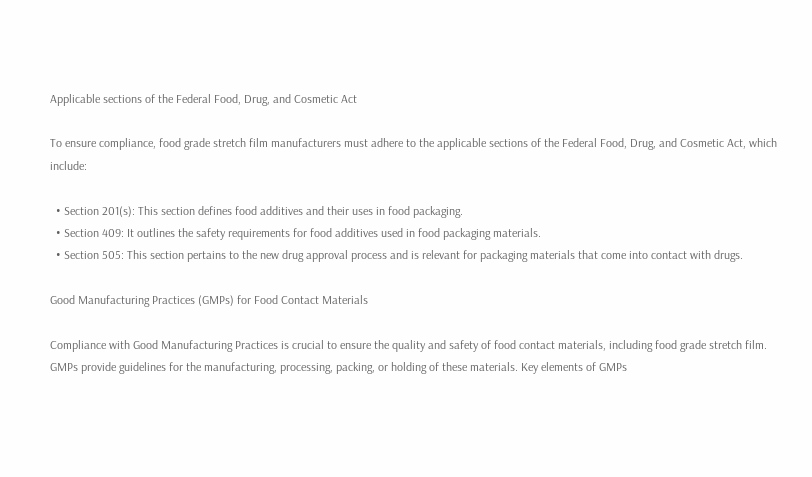Applicable sections of the Federal Food, Drug, and Cosmetic Act

To ensure compliance, food grade stretch film manufacturers must adhere to the applicable sections of the Federal Food, Drug, and Cosmetic Act, which include:

  • Section 201(s): This section defines food additives and their uses in food packaging.
  • Section 409: It outlines the safety requirements for food additives used in food packaging materials.
  • Section 505: This section pertains to the new drug approval process and is relevant for packaging materials that come into contact with drugs.

Good Manufacturing Practices (GMPs) for Food Contact Materials

Compliance with Good Manufacturing Practices is crucial to ensure the quality and safety of food contact materials, including food grade stretch film. GMPs provide guidelines for the manufacturing, processing, packing, or holding of these materials. Key elements of GMPs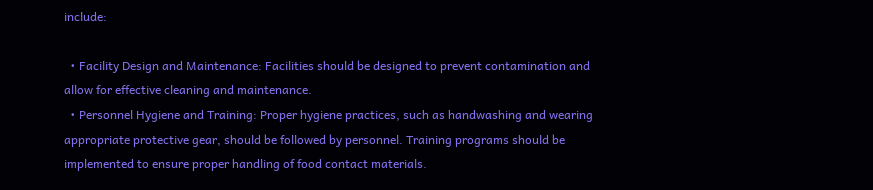include:

  • Facility Design and Maintenance: Facilities should be designed to prevent contamination and allow for effective cleaning and maintenance.
  • Personnel Hygiene and Training: Proper hygiene practices, such as handwashing and wearing appropriate protective gear, should be followed by personnel. Training programs should be implemented to ensure proper handling of food contact materials.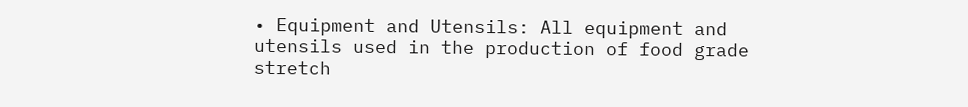• Equipment and Utensils: All equipment and utensils used in the production of food grade stretch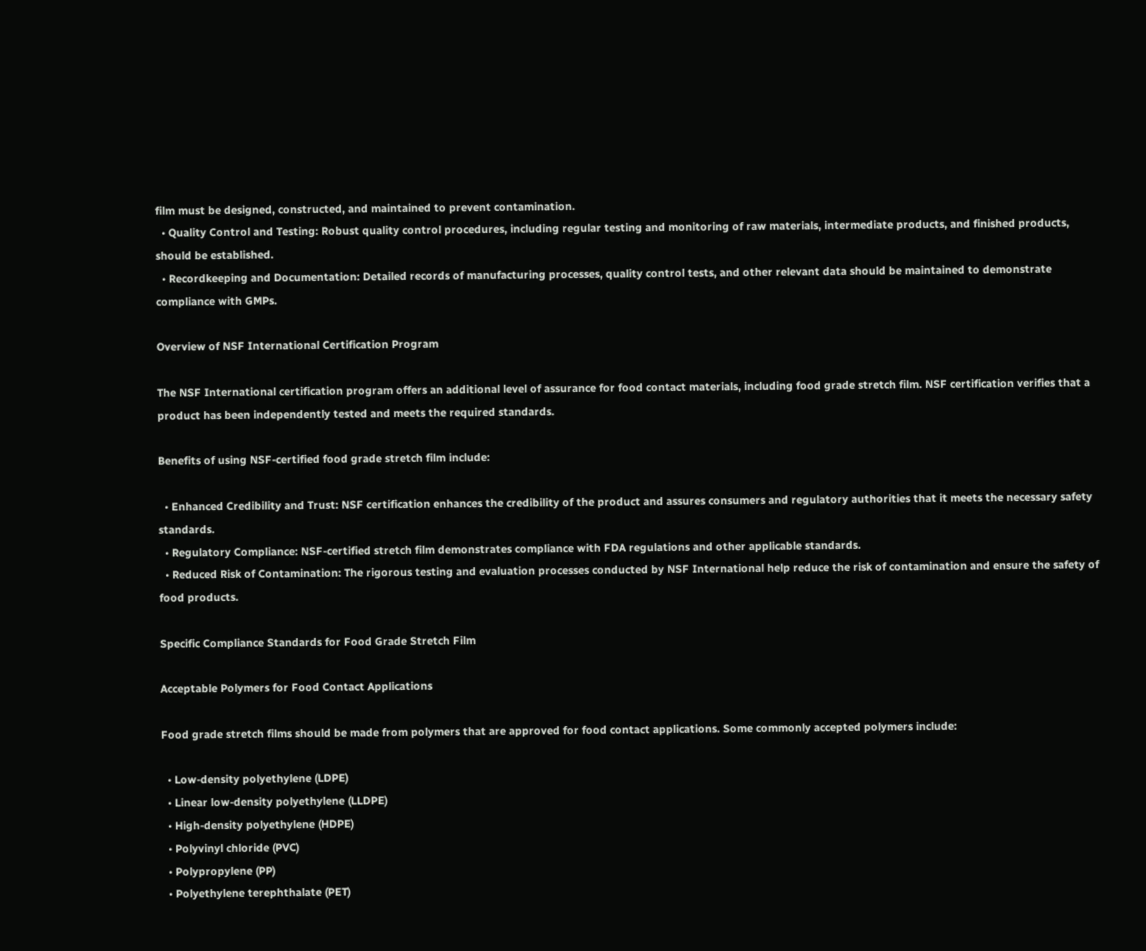film must be designed, constructed, and maintained to prevent contamination.
  • Quality Control and Testing: Robust quality control procedures, including regular testing and monitoring of raw materials, intermediate products, and finished products, should be established.
  • Recordkeeping and Documentation: Detailed records of manufacturing processes, quality control tests, and other relevant data should be maintained to demonstrate compliance with GMPs.

Overview of NSF International Certification Program

The NSF International certification program offers an additional level of assurance for food contact materials, including food grade stretch film. NSF certification verifies that a product has been independently tested and meets the required standards.

Benefits of using NSF-certified food grade stretch film include:

  • Enhanced Credibility and Trust: NSF certification enhances the credibility of the product and assures consumers and regulatory authorities that it meets the necessary safety standards.
  • Regulatory Compliance: NSF-certified stretch film demonstrates compliance with FDA regulations and other applicable standards.
  • Reduced Risk of Contamination: The rigorous testing and evaluation processes conducted by NSF International help reduce the risk of contamination and ensure the safety of food products.

Specific Compliance Standards for Food Grade Stretch Film

Acceptable Polymers for Food Contact Applications

Food grade stretch films should be made from polymers that are approved for food contact applications. Some commonly accepted polymers include:

  • Low-density polyethylene (LDPE)
  • Linear low-density polyethylene (LLDPE)
  • High-density polyethylene (HDPE)
  • Polyvinyl chloride (PVC)
  • Polypropylene (PP)
  • Polyethylene terephthalate (PET)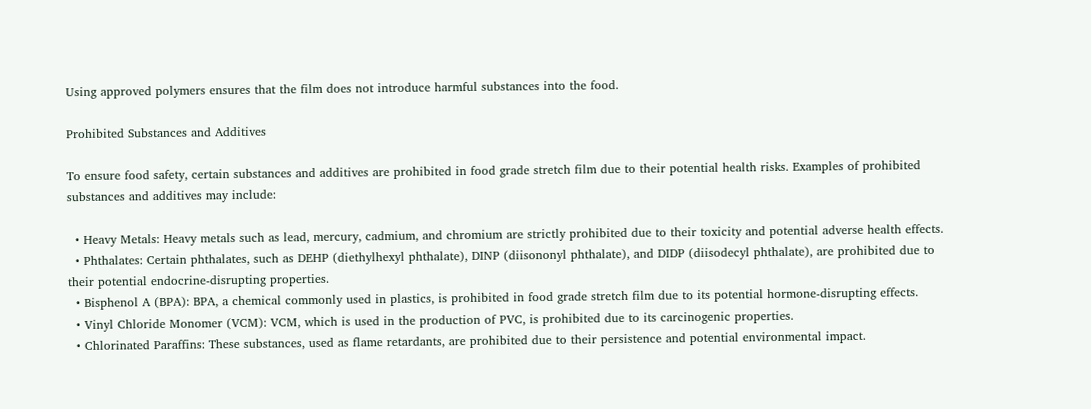Using approved polymers ensures that the film does not introduce harmful substances into the food.

Prohibited Substances and Additives

To ensure food safety, certain substances and additives are prohibited in food grade stretch film due to their potential health risks. Examples of prohibited substances and additives may include:

  • Heavy Metals: Heavy metals such as lead, mercury, cadmium, and chromium are strictly prohibited due to their toxicity and potential adverse health effects.
  • Phthalates: Certain phthalates, such as DEHP (diethylhexyl phthalate), DINP (diisononyl phthalate), and DIDP (diisodecyl phthalate), are prohibited due to their potential endocrine-disrupting properties.
  • Bisphenol A (BPA): BPA, a chemical commonly used in plastics, is prohibited in food grade stretch film due to its potential hormone-disrupting effects.
  • Vinyl Chloride Monomer (VCM): VCM, which is used in the production of PVC, is prohibited due to its carcinogenic properties.
  • Chlorinated Paraffins: These substances, used as flame retardants, are prohibited due to their persistence and potential environmental impact.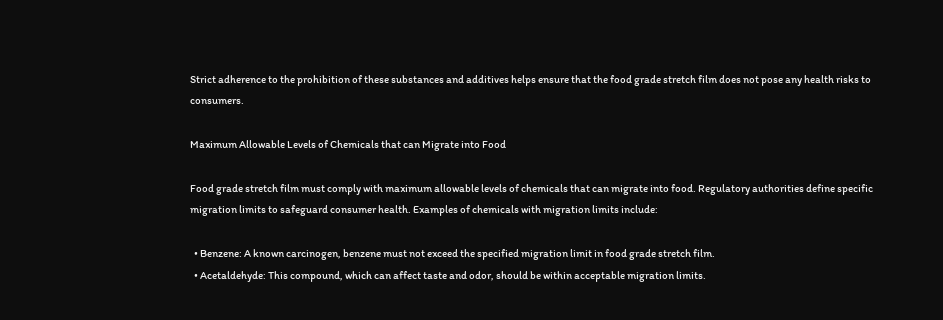Strict adherence to the prohibition of these substances and additives helps ensure that the food grade stretch film does not pose any health risks to consumers.

Maximum Allowable Levels of Chemicals that can Migrate into Food

Food grade stretch film must comply with maximum allowable levels of chemicals that can migrate into food. Regulatory authorities define specific migration limits to safeguard consumer health. Examples of chemicals with migration limits include:

  • Benzene: A known carcinogen, benzene must not exceed the specified migration limit in food grade stretch film.
  • Acetaldehyde: This compound, which can affect taste and odor, should be within acceptable migration limits.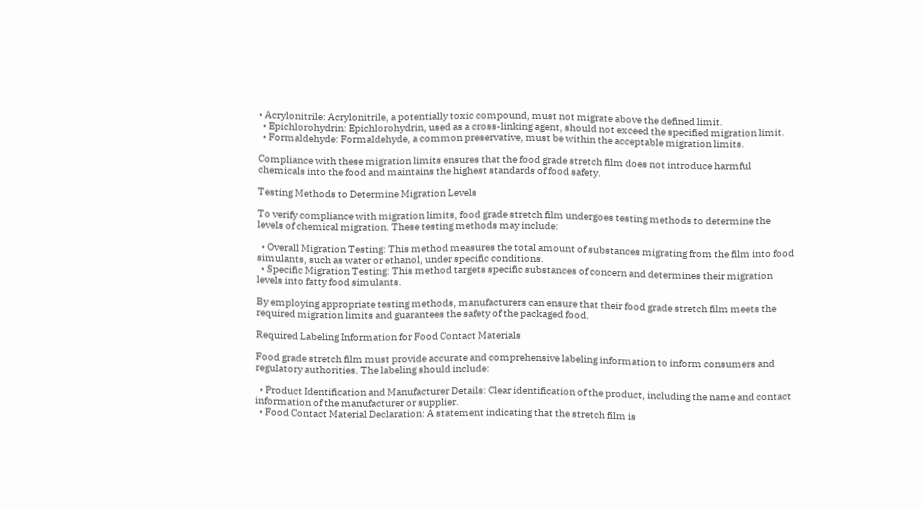• Acrylonitrile: Acrylonitrile, a potentially toxic compound, must not migrate above the defined limit.
  • Epichlorohydrin: Epichlorohydrin, used as a cross-linking agent, should not exceed the specified migration limit.
  • Formaldehyde: Formaldehyde, a common preservative, must be within the acceptable migration limits.

Compliance with these migration limits ensures that the food grade stretch film does not introduce harmful chemicals into the food and maintains the highest standards of food safety.

Testing Methods to Determine Migration Levels

To verify compliance with migration limits, food grade stretch film undergoes testing methods to determine the levels of chemical migration. These testing methods may include:

  • Overall Migration Testing: This method measures the total amount of substances migrating from the film into food simulants, such as water or ethanol, under specific conditions.
  • Specific Migration Testing: This method targets specific substances of concern and determines their migration levels into fatty food simulants.

By employing appropriate testing methods, manufacturers can ensure that their food grade stretch film meets the required migration limits and guarantees the safety of the packaged food.

Required Labeling Information for Food Contact Materials

Food grade stretch film must provide accurate and comprehensive labeling information to inform consumers and regulatory authorities. The labeling should include:

  • Product Identification and Manufacturer Details: Clear identification of the product, including the name and contact information of the manufacturer or supplier.
  • Food Contact Material Declaration: A statement indicating that the stretch film is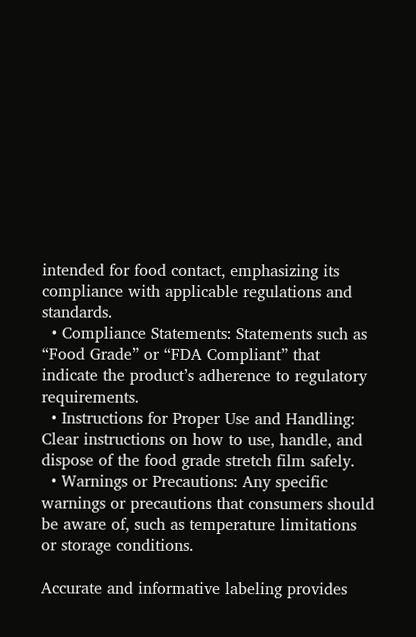intended for food contact, emphasizing its compliance with applicable regulations and standards.
  • Compliance Statements: Statements such as “Food Grade” or “FDA Compliant” that indicate the product’s adherence to regulatory requirements.
  • Instructions for Proper Use and Handling: Clear instructions on how to use, handle, and dispose of the food grade stretch film safely.
  • Warnings or Precautions: Any specific warnings or precautions that consumers should be aware of, such as temperature limitations or storage conditions.

Accurate and informative labeling provides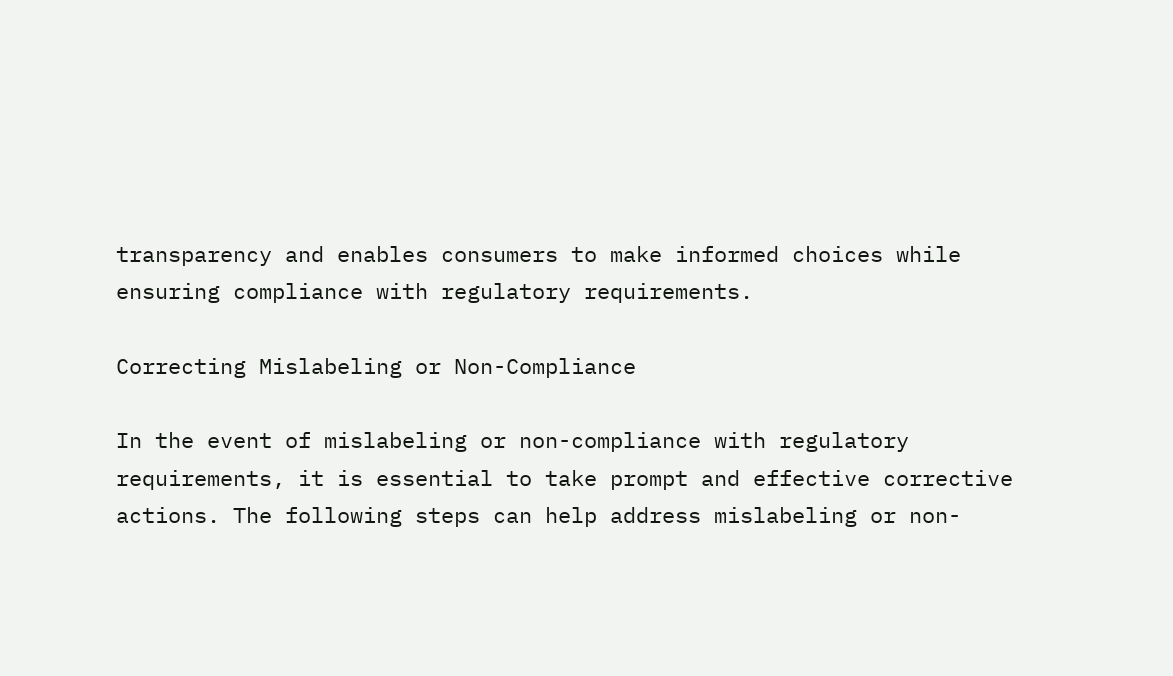transparency and enables consumers to make informed choices while ensuring compliance with regulatory requirements.

Correcting Mislabeling or Non-Compliance

In the event of mislabeling or non-compliance with regulatory requirements, it is essential to take prompt and effective corrective actions. The following steps can help address mislabeling or non-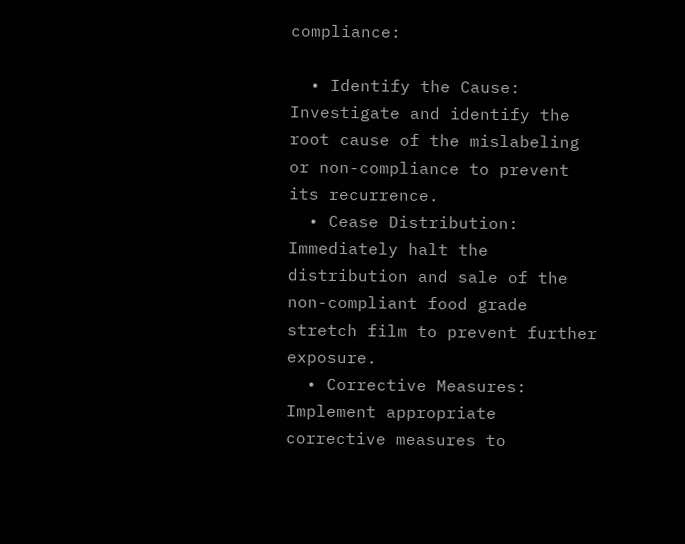compliance:

  • Identify the Cause: Investigate and identify the root cause of the mislabeling or non-compliance to prevent its recurrence.
  • Cease Distribution: Immediately halt the distribution and sale of the non-compliant food grade stretch film to prevent further exposure.
  • Corrective Measures: Implement appropriate corrective measures to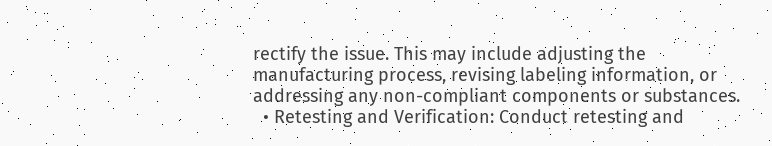rectify the issue. This may include adjusting the manufacturing process, revising labeling information, or addressing any non-compliant components or substances.
  • Retesting and Verification: Conduct retesting and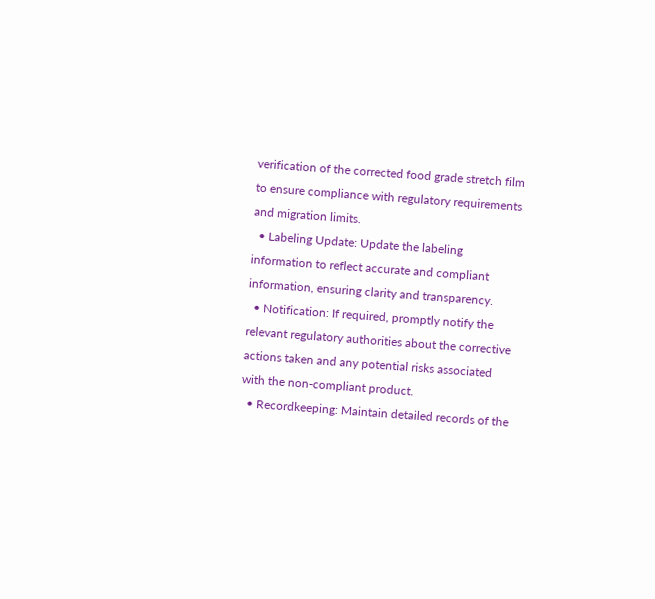verification of the corrected food grade stretch film to ensure compliance with regulatory requirements and migration limits.
  • Labeling Update: Update the labeling information to reflect accurate and compliant information, ensuring clarity and transparency.
  • Notification: If required, promptly notify the relevant regulatory authorities about the corrective actions taken and any potential risks associated with the non-compliant product.
  • Recordkeeping: Maintain detailed records of the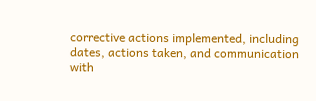corrective actions implemented, including dates, actions taken, and communication with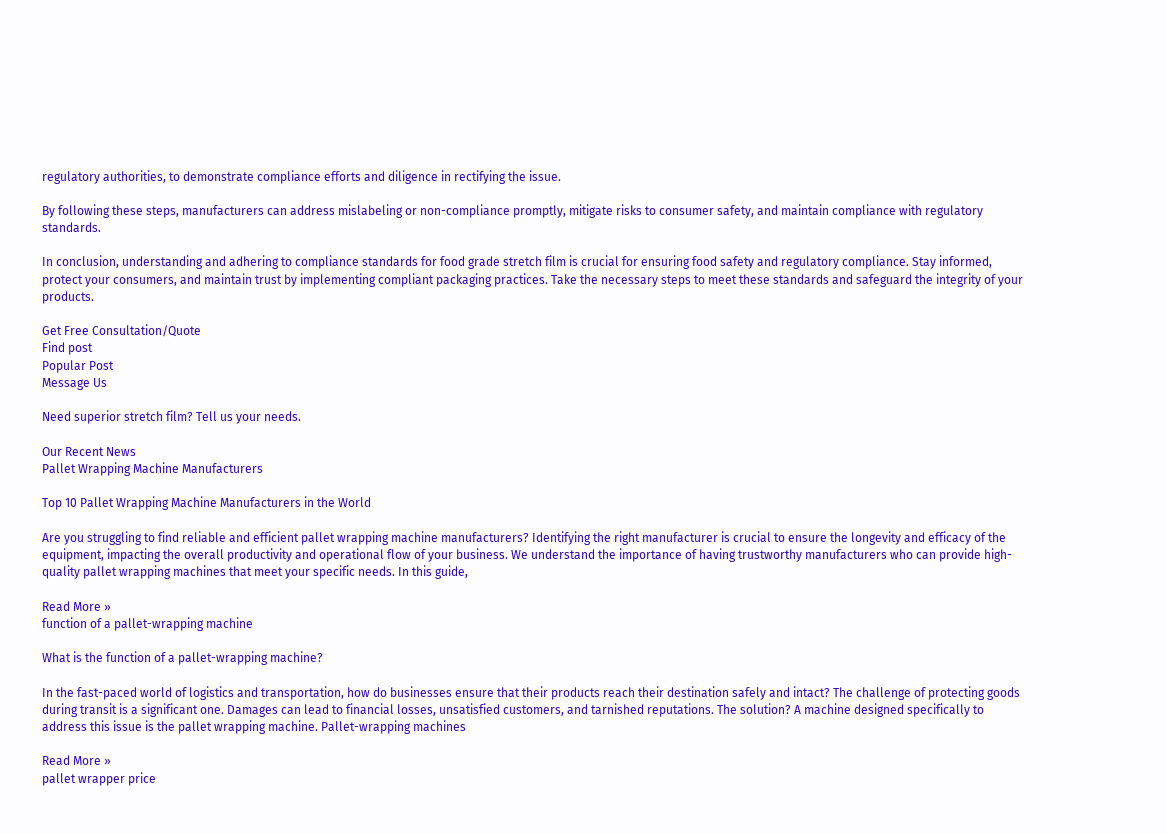regulatory authorities, to demonstrate compliance efforts and diligence in rectifying the issue.

By following these steps, manufacturers can address mislabeling or non-compliance promptly, mitigate risks to consumer safety, and maintain compliance with regulatory standards.

In conclusion, understanding and adhering to compliance standards for food grade stretch film is crucial for ensuring food safety and regulatory compliance. Stay informed, protect your consumers, and maintain trust by implementing compliant packaging practices. Take the necessary steps to meet these standards and safeguard the integrity of your products.

Get Free Consultation/Quote
Find post
Popular Post
Message Us

Need superior stretch film? Tell us your needs.

Our Recent News
Pallet Wrapping Machine Manufacturers

Top 10 Pallet Wrapping Machine Manufacturers in the World

Are you struggling to find reliable and efficient pallet wrapping machine manufacturers? Identifying the right manufacturer is crucial to ensure the longevity and efficacy of the equipment, impacting the overall productivity and operational flow of your business. We understand the importance of having trustworthy manufacturers who can provide high-quality pallet wrapping machines that meet your specific needs. In this guide,

Read More »
function of a pallet-wrapping machine

What is the function of a pallet-wrapping machine?

In the fast-paced world of logistics and transportation, how do businesses ensure that their products reach their destination safely and intact? The challenge of protecting goods during transit is a significant one. Damages can lead to financial losses, unsatisfied customers, and tarnished reputations. The solution? A machine designed specifically to address this issue is the pallet wrapping machine. Pallet-wrapping machines

Read More »
pallet wrapper price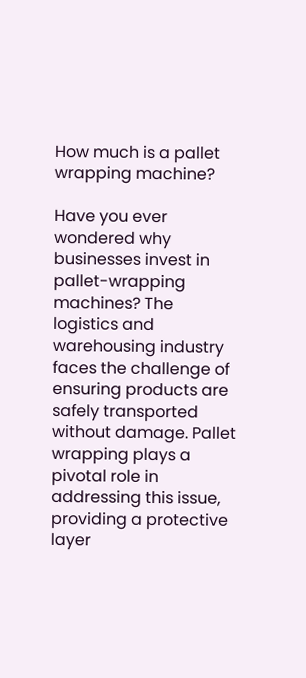How much is a pallet wrapping machine?

Have you ever wondered why businesses invest in pallet-wrapping machines? The logistics and warehousing industry faces the challenge of ensuring products are safely transported without damage. Pallet wrapping plays a pivotal role in addressing this issue, providing a protective layer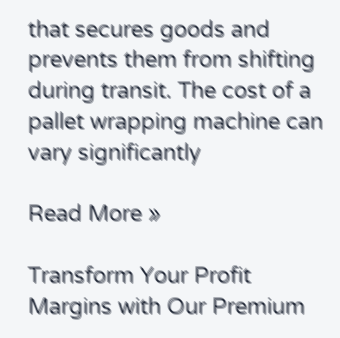that secures goods and prevents them from shifting during transit. The cost of a pallet wrapping machine can vary significantly

Read More »

Transform Your Profit Margins with Our Premium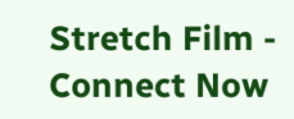Stretch Film - Connect Now